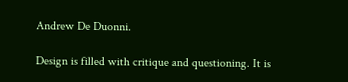Andrew De Duonni.

Design is filled with critique and questioning. It is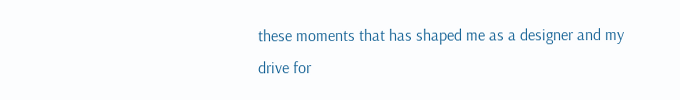these moments that has shaped me as a designer and my drive for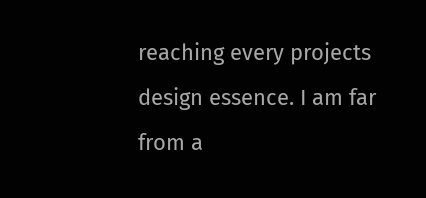reaching every projects design essence. I am far from a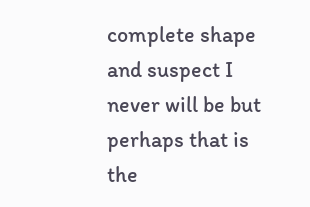complete shape and suspect I never will be but perhaps that is the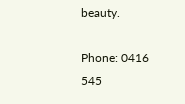beauty.

Phone: 0416 545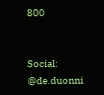800


Social: @de.duonni